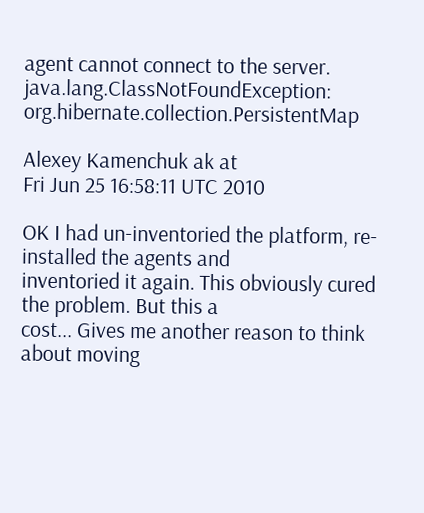agent cannot connect to the server. java.lang.ClassNotFoundException: org.hibernate.collection.PersistentMap

Alexey Kamenchuk ak at
Fri Jun 25 16:58:11 UTC 2010

OK I had un-inventoried the platform, re-installed the agents and
inventoried it again. This obviously cured the problem. But this a
cost... Gives me another reason to think about moving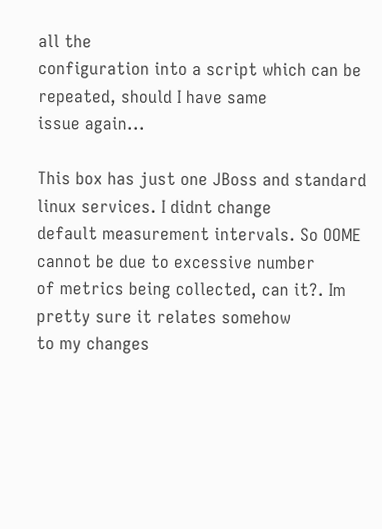all the
configuration into a script which can be repeated, should I have same
issue again...

This box has just one JBoss and standard linux services. I didnt change
default measurement intervals. So OOME cannot be due to excessive number
of metrics being collected, can it?. Im pretty sure it relates somehow
to my changes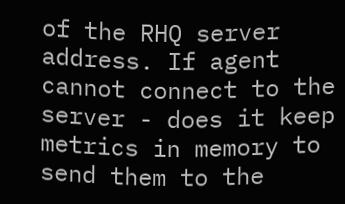of the RHQ server address. If agent cannot connect to the
server - does it keep metrics in memory to send them to the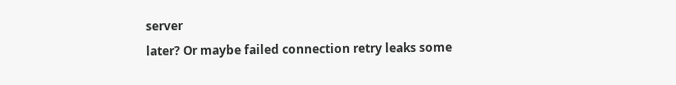server
later? Or maybe failed connection retry leaks some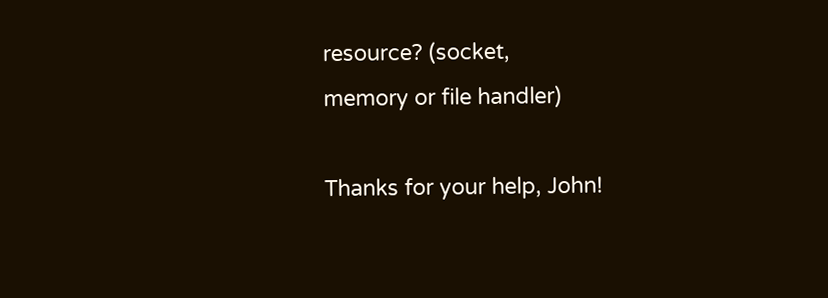resource? (socket,
memory or file handler)

Thanks for your help, John!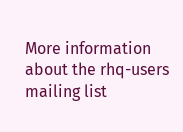More information about the rhq-users mailing list